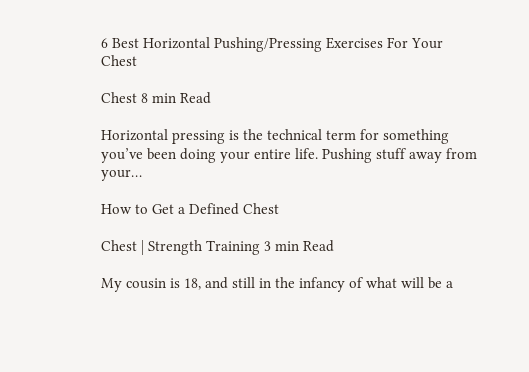6 Best Horizontal Pushing/Pressing Exercises For Your Chest

Chest 8 min Read

Horizontal pressing is the technical term for something you’ve been doing your entire life. Pushing stuff away from your…

How to Get a Defined Chest

Chest | Strength Training 3 min Read

My cousin is 18, and still in the infancy of what will be a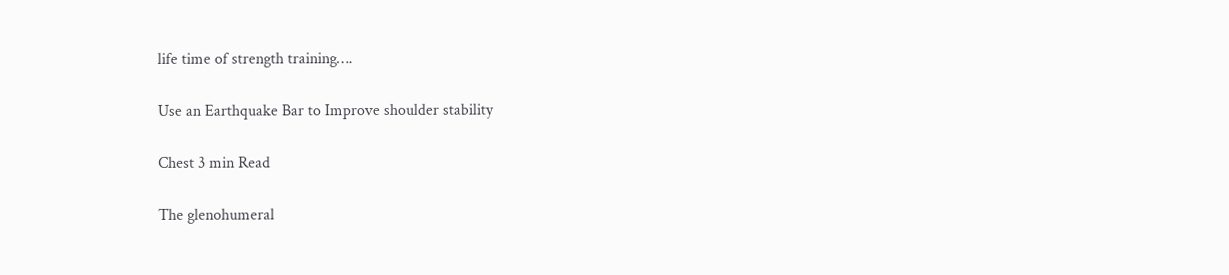life time of strength training….

Use an Earthquake Bar to Improve shoulder stability

Chest 3 min Read

The glenohumeral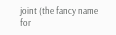joint (the fancy name for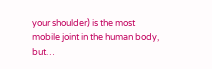your shoulder) is the most mobile joint in the human body, but…